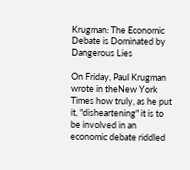Krugman: The Economic Debate is Dominated by Dangerous Lies

On Friday, Paul Krugman wrote in theNew York Times how truly, as he put it, "disheartening" it is to be involved in an economic debate riddled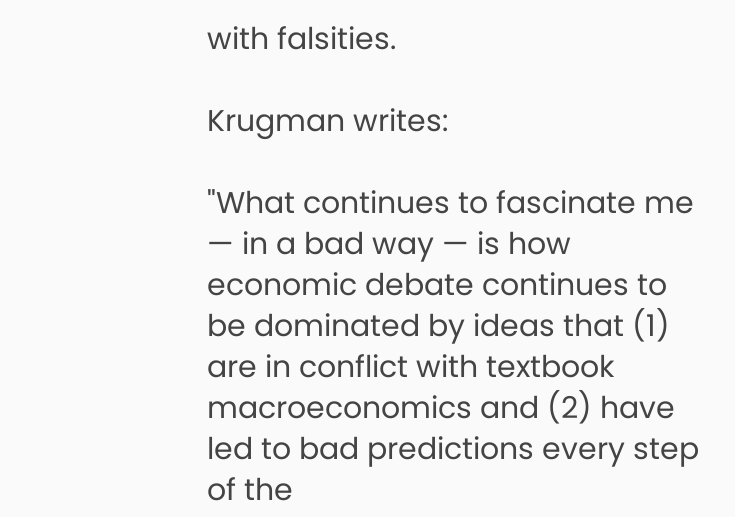with falsities.

Krugman writes:

"What continues to fascinate me — in a bad way — is how economic debate continues to be dominated by ideas that (1) are in conflict with textbook macroeconomics and (2) have led to bad predictions every step of the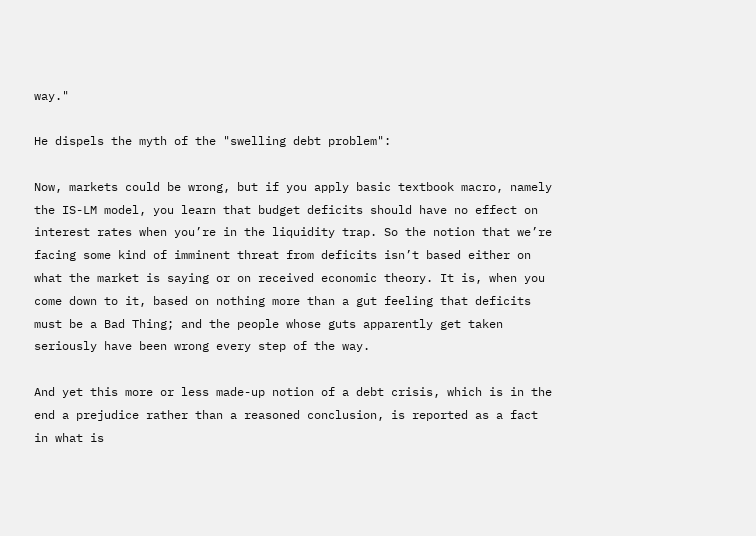way."

He dispels the myth of the "swelling debt problem":

Now, markets could be wrong, but if you apply basic textbook macro, namely the IS-LM model, you learn that budget deficits should have no effect on interest rates when you’re in the liquidity trap. So the notion that we’re facing some kind of imminent threat from deficits isn’t based either on what the market is saying or on received economic theory. It is, when you come down to it, based on nothing more than a gut feeling that deficits must be a Bad Thing; and the people whose guts apparently get taken seriously have been wrong every step of the way.

And yet this more or less made-up notion of a debt crisis, which is in the end a prejudice rather than a reasoned conclusion, is reported as a fact in what is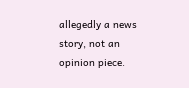allegedly a news story, not an opinion piece.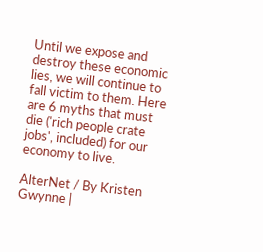Until we expose and destroy these economic lies, we will continue to fall victim to them. Here are 6 myths that must die ('rich people crate jobs', included) for our economy to live.

AlterNet / By Kristen Gwynne |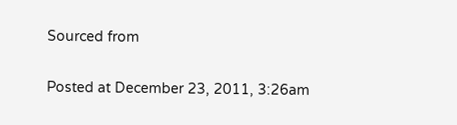Sourced from

Posted at December 23, 2011, 3:26am